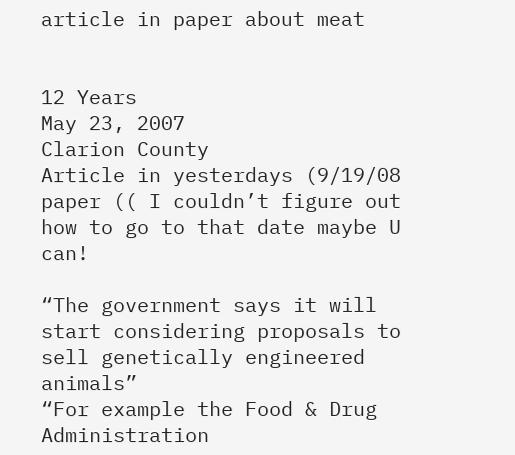article in paper about meat


12 Years
May 23, 2007
Clarion County
Article in yesterdays (9/19/08 paper (( I couldn’t figure out how to go to that date maybe U can!

“The government says it will start considering proposals to sell genetically engineered animals”
“For example the Food & Drug Administration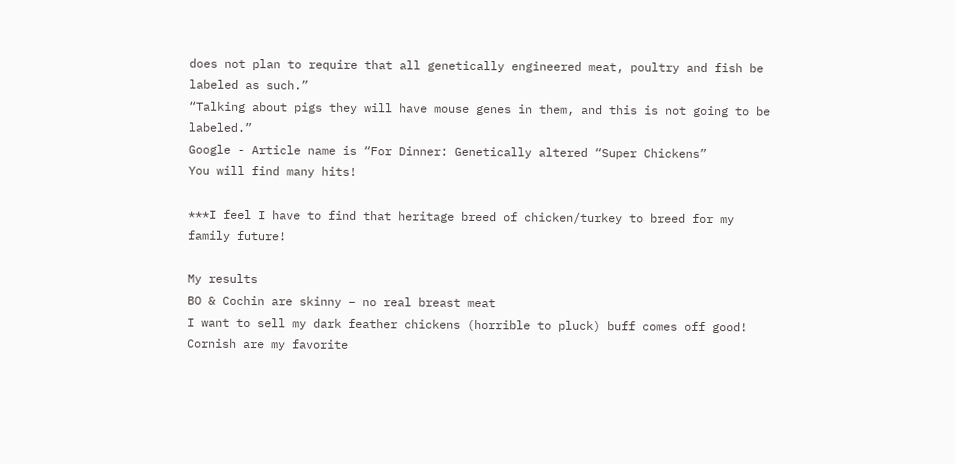does not plan to require that all genetically engineered meat, poultry and fish be labeled as such.”
“Talking about pigs they will have mouse genes in them, and this is not going to be labeled.”
Google - Article name is “For Dinner: Genetically altered “Super Chickens”
You will find many hits!

***I feel I have to find that heritage breed of chicken/turkey to breed for my family future!

My results
BO & Cochin are skinny – no real breast meat
I want to sell my dark feather chickens (horrible to pluck) buff comes off good!
Cornish are my favorite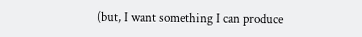(but, I want something I can produce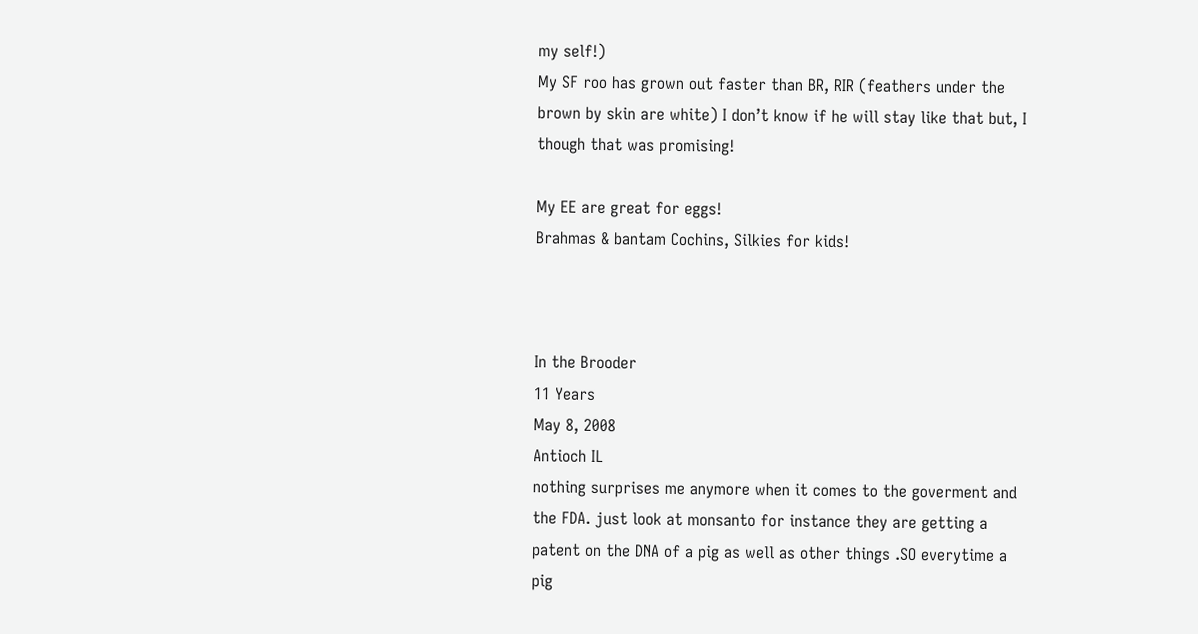my self!)
My SF roo has grown out faster than BR, RIR (feathers under the brown by skin are white) I don’t know if he will stay like that but, I though that was promising!

My EE are great for eggs!
Brahmas & bantam Cochins, Silkies for kids!



In the Brooder
11 Years
May 8, 2008
Antioch IL
nothing surprises me anymore when it comes to the goverment and the FDA. just look at monsanto for instance they are getting a patent on the DNA of a pig as well as other things .SO everytime a pig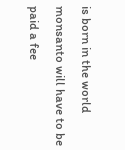is born in the world monsanto will have to be paid a fee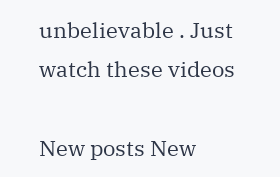unbelievable . Just watch these videos

New posts New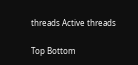threads Active threads

Top Bottom